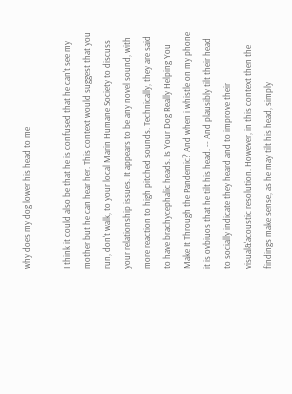why does my dog lower his head to me

I think it could also be that he is confused that he can't see my mother but he can hear her. This context would suggest that you run, don't walk, to your local Marin Humane Society to discuss your relationship issues. It appears to be any novel sound, with more reaction to high pitched sounds. Technically, they are said to have brachycephalic heads. Is Your Dog Really Helping You Make It Through the Pandemic? And when i whistle on my phone it is ovbiuos that he tilt his head. -- And plausibly tilt their head to socially indicate they heard and to improve their visual&'acoustic resolution. However, in this context then the findings make sense, as he may tilt his head, simply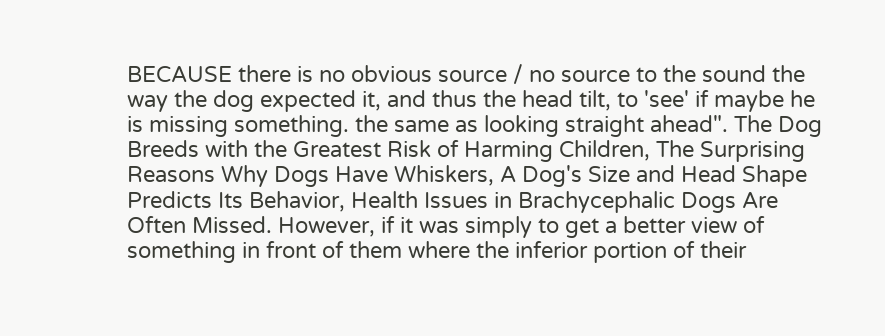BECAUSE there is no obvious source / no source to the sound the way the dog expected it, and thus the head tilt, to 'see' if maybe he is missing something. the same as looking straight ahead". The Dog Breeds with the Greatest Risk of Harming Children, The Surprising Reasons Why Dogs Have Whiskers, A Dog's Size and Head Shape Predicts Its Behavior, Health Issues in Brachycephalic Dogs Are Often Missed. However, if it was simply to get a better view of something in front of them where the inferior portion of their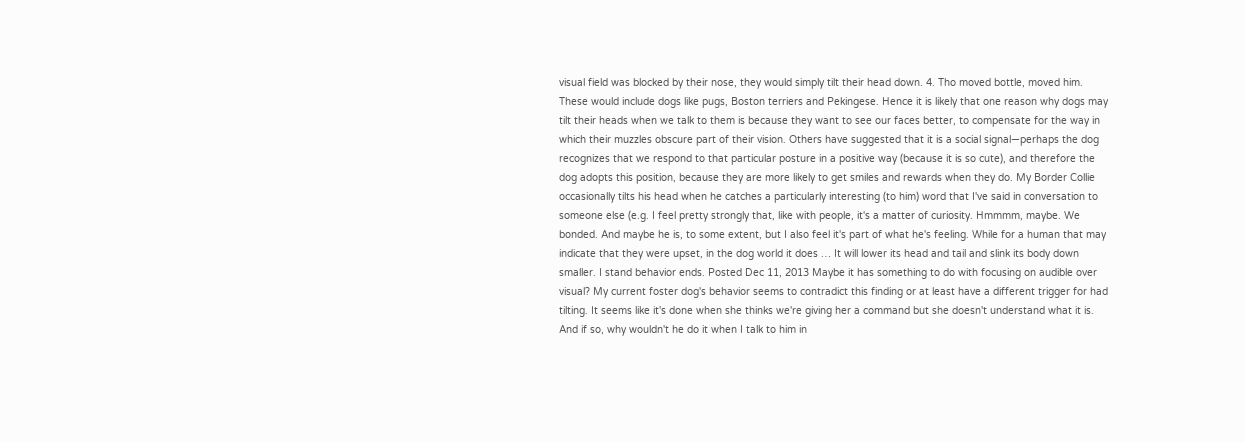visual field was blocked by their nose, they would simply tilt their head down. 4. Tho moved bottle, moved him. These would include dogs like pugs, Boston terriers and Pekingese. Hence it is likely that one reason why dogs may tilt their heads when we talk to them is because they want to see our faces better, to compensate for the way in which their muzzles obscure part of their vision. Others have suggested that it is a social signal—perhaps the dog recognizes that we respond to that particular posture in a positive way (because it is so cute), and therefore the dog adopts this position, because they are more likely to get smiles and rewards when they do. My Border Collie occasionally tilts his head when he catches a particularly interesting (to him) word that I've said in conversation to someone else (e.g. I feel pretty strongly that, like with people, it's a matter of curiosity. Hmmmm, maybe. We bonded. And maybe he is, to some extent, but I also feel it's part of what he's feeling. While for a human that may indicate that they were upset, in the dog world it does … It will lower its head and tail and slink its body down smaller. I stand behavior ends. Posted Dec 11, 2013 Maybe it has something to do with focusing on audible over visual? My current foster dog's behavior seems to contradict this finding or at least have a different trigger for had tilting. It seems like it's done when she thinks we're giving her a command but she doesn't understand what it is. And if so, why wouldn't he do it when I talk to him in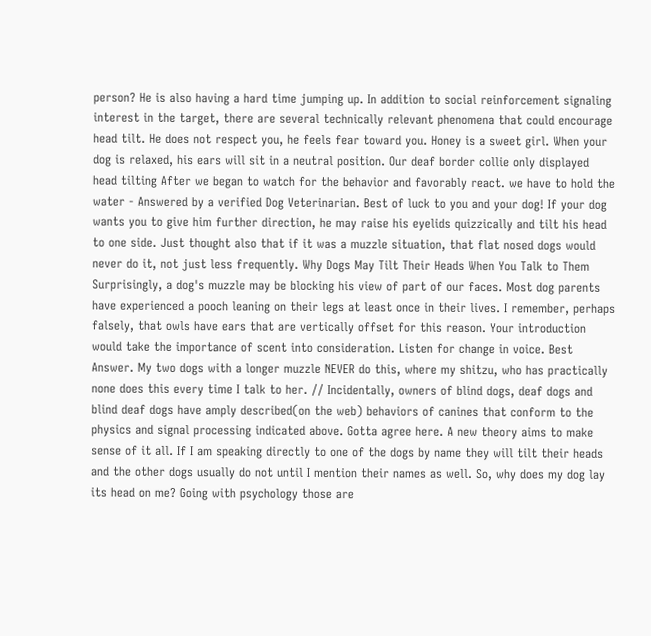person? He is also having a hard time jumping up. In addition to social reinforcement signaling interest in the target, there are several technically relevant phenomena that could encourage head tilt. He does not respect you, he feels fear toward you. Honey is a sweet girl. When your dog is relaxed, his ears will sit in a neutral position. Our deaf border collie only displayed head tilting After we began to watch for the behavior and favorably react. we have to hold the water - Answered by a verified Dog Veterinarian. Best of luck to you and your dog! If your dog wants you to give him further direction, he may raise his eyelids quizzically and tilt his head to one side. Just thought also that if it was a muzzle situation, that flat nosed dogs would never do it, not just less frequently. Why Dogs May Tilt Their Heads When You Talk to Them Surprisingly, a dog's muzzle may be blocking his view of part of our faces. Most dog parents have experienced a pooch leaning on their legs at least once in their lives. I remember, perhaps falsely, that owls have ears that are vertically offset for this reason. Your introduction would take the importance of scent into consideration. Listen for change in voice. Best Answer. My two dogs with a longer muzzle NEVER do this, where my shitzu, who has practically none does this every time I talk to her. // Incidentally, owners of blind dogs, deaf dogs and blind deaf dogs have amply described(on the web) behaviors of canines that conform to the physics and signal processing indicated above. Gotta agree here. A new theory aims to make sense of it all. If I am speaking directly to one of the dogs by name they will tilt their heads and the other dogs usually do not until I mention their names as well. So, why does my dog lay its head on me? Going with psychology those are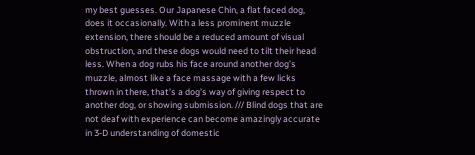my best guesses. Our Japanese Chin, a flat faced dog, does it occasionally. With a less prominent muzzle extension, there should be a reduced amount of visual obstruction, and these dogs would need to tilt their head less. When a dog rubs his face around another dog’s muzzle, almost like a face massage with a few licks thrown in there, that’s a dog’s way of giving respect to another dog, or showing submission. /// Blind dogs that are not deaf with experience can become amazingly accurate in 3-D understanding of domestic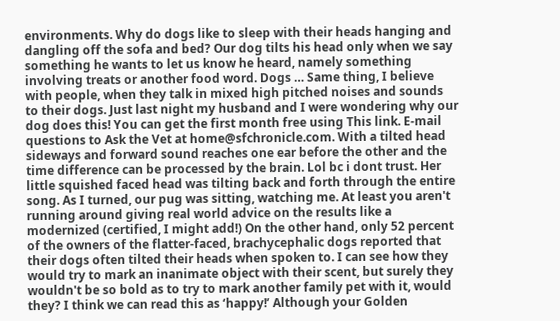environments. Why do dogs like to sleep with their heads hanging and dangling off the sofa and bed? Our dog tilts his head only when we say something he wants to let us know he heard, namely something involving treats or another food word. Dogs … Same thing, I believe with people, when they talk in mixed high pitched noises and sounds to their dogs. Just last night my husband and I were wondering why our dog does this! You can get the first month free using This link. E-mail questions to Ask the Vet at home@sfchronicle.com. With a tilted head sideways and forward sound reaches one ear before the other and the time difference can be processed by the brain. Lol bc i dont trust. Her little squished faced head was tilting back and forth through the entire song. As I turned, our pug was sitting, watching me. At least you aren't running around giving real world advice on the results like a modernized (certified, I might add!) On the other hand, only 52 percent of the owners of the flatter-faced, brachycephalic dogs reported that their dogs often tilted their heads when spoken to. I can see how they would try to mark an inanimate object with their scent, but surely they wouldn't be so bold as to try to mark another family pet with it, would they? I think we can read this as ‘happy!’ Although your Golden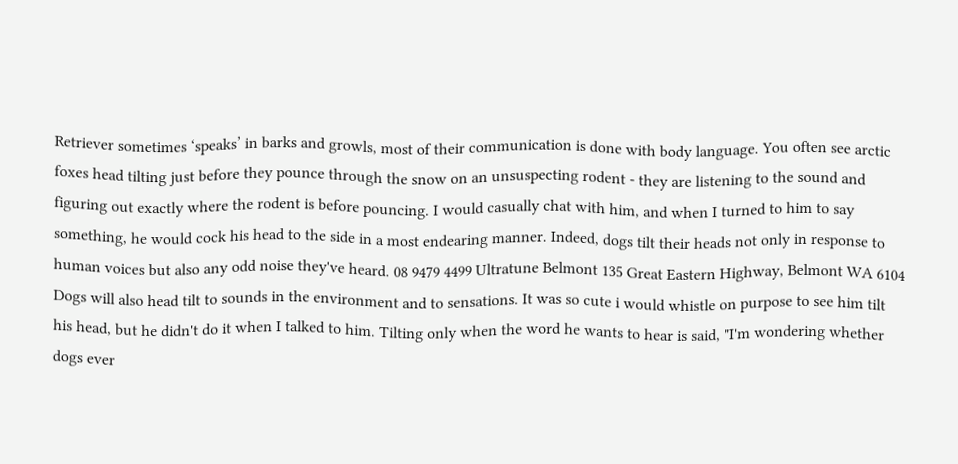Retriever sometimes ‘speaks’ in barks and growls, most of their communication is done with body language. You often see arctic foxes head tilting just before they pounce through the snow on an unsuspecting rodent - they are listening to the sound and figuring out exactly where the rodent is before pouncing. I would casually chat with him, and when I turned to him to say something, he would cock his head to the side in a most endearing manner. Indeed, dogs tilt their heads not only in response to human voices but also any odd noise they've heard. 08 9479 4499 Ultratune Belmont 135 Great Eastern Highway, Belmont WA 6104 Dogs will also head tilt to sounds in the environment and to sensations. It was so cute i would whistle on purpose to see him tilt his head, but he didn't do it when I talked to him. Tilting only when the word he wants to hear is said, "I'm wondering whether dogs ever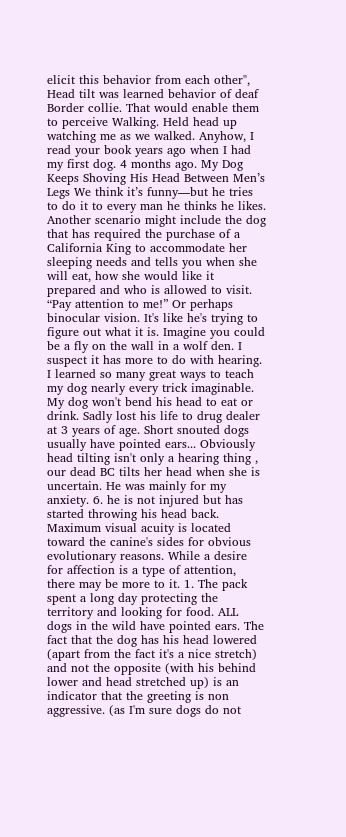elicit this behavior from each other", Head tilt was learned behavior of deaf Border collie. That would enable them to perceive Walking. Held head up watching me as we walked. Anyhow, I read your book years ago when I had my first dog. 4 months ago. My Dog Keeps Shoving His Head Between Men’s Legs We think it’s funny—but he tries to do it to every man he thinks he likes. Another scenario might include the dog that has required the purchase of a California King to accommodate her sleeping needs and tells you when she will eat, how she would like it prepared and who is allowed to visit. “Pay attention to me!” Or perhaps binocular vision. It's like he's trying to figure out what it is. Imagine you could be a fly on the wall in a wolf den. I suspect it has more to do with hearing. I learned so many great ways to teach my dog nearly every trick imaginable. My dog won't bend his head to eat or drink. Sadly lost his life to drug dealer at 3 years of age. Short snouted dogs usually have pointed ears... Obviously head tilting isn't only a hearing thing , our dead BC tilts her head when she is uncertain. He was mainly for my anxiety. 6. he is not injured but has started throwing his head back. Maximum visual acuity is located toward the canine's sides for obvious evolutionary reasons. While a desire for affection is a type of attention, there may be more to it. 1. The pack spent a long day protecting the territory and looking for food. ALL dogs in the wild have pointed ears. The fact that the dog has his head lowered (apart from the fact it's a nice stretch) and not the opposite (with his behind lower and head stretched up) is an indicator that the greeting is non aggressive. (as I'm sure dogs do not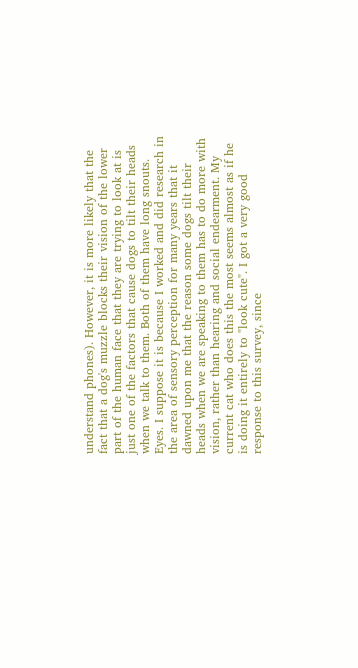understand phones). However, it is more likely that the fact that a dog's muzzle blocks their vision of the lower part of the human face that they are trying to look at is just one of the factors that cause dogs to tilt their heads when we talk to them. Both of them have long snouts. Eyes. I suppose it is because I worked and did research in the area of sensory perception for many years that it dawned upon me that the reason some dogs tilt their heads when we are speaking to them has to do more with vision, rather than hearing and social endearment. My current cat who does this the most seems almost as if he is doing it entirely to "look cute". I got a very good response to this survey, since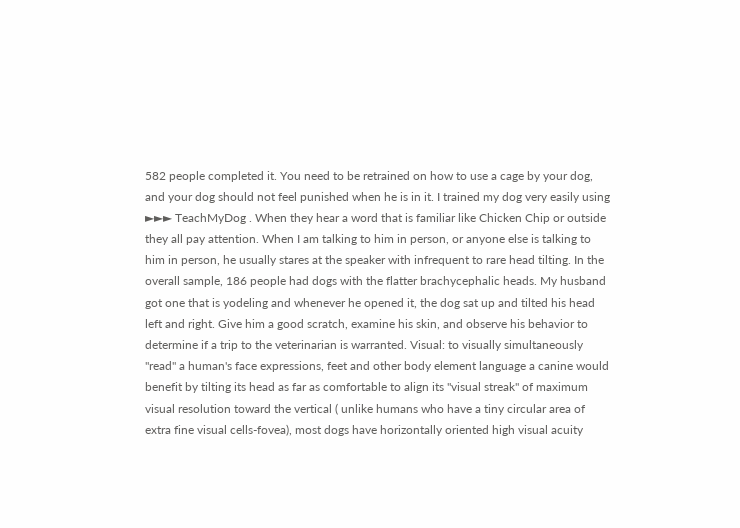582 people completed it. You need to be retrained on how to use a cage by your dog, and your dog should not feel punished when he is in it. I trained my dog very easily using ►►► TeachMyDog . When they hear a word that is familiar like Chicken Chip or outside they all pay attention. When I am talking to him in person, or anyone else is talking to him in person, he usually stares at the speaker with infrequent to rare head tilting. In the overall sample, 186 people had dogs with the flatter brachycephalic heads. My husband got one that is yodeling and whenever he opened it, the dog sat up and tilted his head left and right. Give him a good scratch, examine his skin, and observe his behavior to determine if a trip to the veterinarian is warranted. Visual: to visually simultaneously "read" a human's face expressions, feet and other body element language a canine would benefit by tilting its head as far as comfortable to align its "visual streak" of maximum visual resolution toward the vertical ( unlike humans who have a tiny circular area of extra fine visual cells-fovea), most dogs have horizontally oriented high visual acuity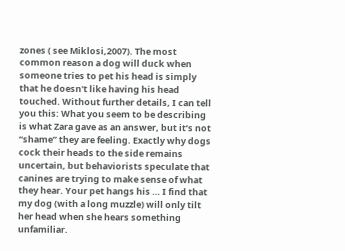zones ( see Miklosi,2007). The most common reason a dog will duck when someone tries to pet his head is simply that he doesn't like having his head touched. Without further details, I can tell you this: What you seem to be describing is what Zara gave as an answer, but it’s not “shame” they are feeling. Exactly why dogs cock their heads to the side remains uncertain, but behaviorists speculate that canines are trying to make sense of what they hear. Your pet hangs his … I find that my dog (with a long muzzle) will only tilt her head when she hears something unfamiliar.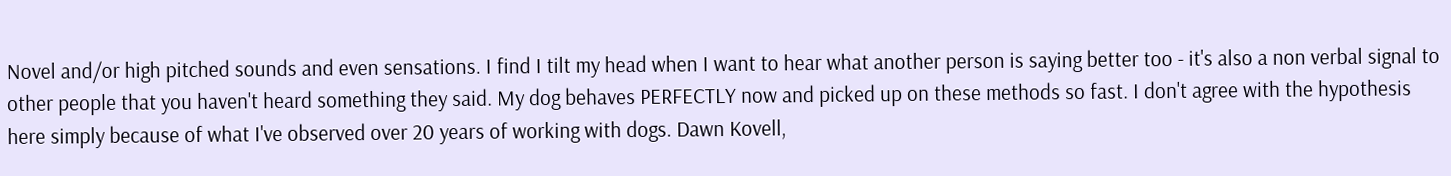Novel and/or high pitched sounds and even sensations. I find I tilt my head when I want to hear what another person is saying better too - it's also a non verbal signal to other people that you haven't heard something they said. My dog behaves PERFECTLY now and picked up on these methods so fast. I don't agree with the hypothesis here simply because of what I've observed over 20 years of working with dogs. Dawn Kovell,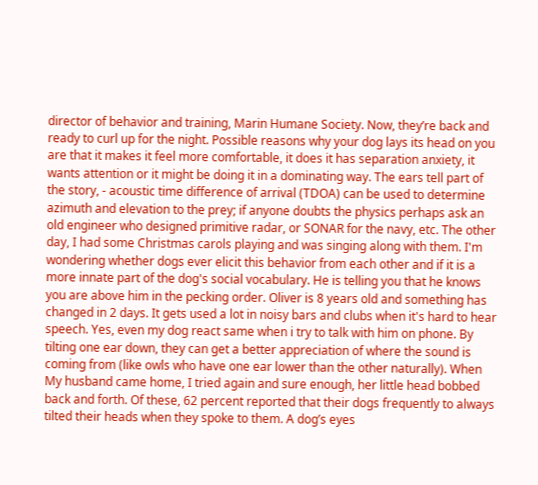director of behavior and training, Marin Humane Society. Now, they’re back and ready to curl up for the night. Possible reasons why your dog lays its head on you are that it makes it feel more comfortable, it does it has separation anxiety, it wants attention or it might be doing it in a dominating way. The ears tell part of the story, - acoustic time difference of arrival (TDOA) can be used to determine azimuth and elevation to the prey; if anyone doubts the physics perhaps ask an old engineer who designed primitive radar, or SONAR for the navy, etc. The other day, I had some Christmas carols playing and was singing along with them. I'm wondering whether dogs ever elicit this behavior from each other and if it is a more innate part of the dog's social vocabulary. He is telling you that he knows you are above him in the pecking order. Oliver is 8 years old and something has changed in 2 days. It gets used a lot in noisy bars and clubs when it's hard to hear speech. Yes, even my dog react same when i try to talk with him on phone. By tilting one ear down, they can get a better appreciation of where the sound is coming from (like owls who have one ear lower than the other naturally). When My husband came home, I tried again and sure enough, her little head bobbed back and forth. Of these, 62 percent reported that their dogs frequently to always tilted their heads when they spoke to them. A dog’s eyes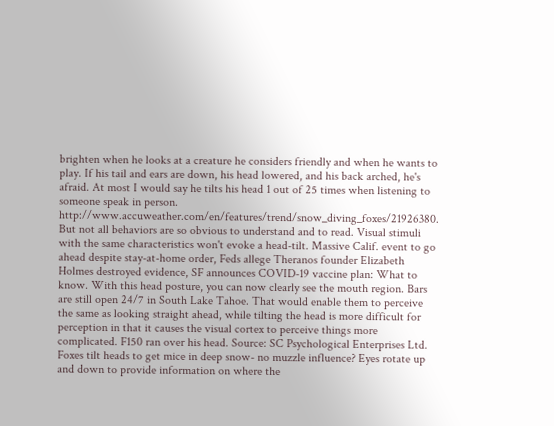brighten when he looks at a creature he considers friendly and when he wants to play. If his tail and ears are down, his head lowered, and his back arched, he's afraid. At most I would say he tilts his head 1 out of 25 times when listening to someone speak in person. http://www.accuweather.com/en/features/trend/snow_diving_foxes/21926380. But not all behaviors are so obvious to understand and to read. Visual stimuli with the same characteristics won't evoke a head-tilt. Massive Calif. event to go ahead despite stay-at-home order, Feds allege Theranos founder Elizabeth Holmes destroyed evidence, SF announces COVID-19 vaccine plan: What to know. With this head posture, you can now clearly see the mouth region. Bars are still open 24/7 in South Lake Tahoe. That would enable them to perceive the same as looking straight ahead, while tilting the head is more difficult for perception in that it causes the visual cortex to perceive things more complicated. F150 ran over his head. Source: SC Psychological Enterprises Ltd. Foxes tilt heads to get mice in deep snow- no muzzle influence? Eyes rotate up and down to provide information on where the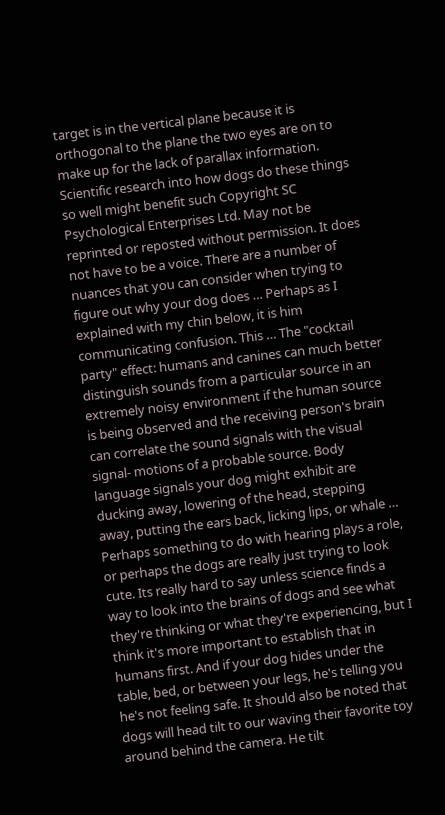target is in the vertical plane because it is orthogonal to the plane the two eyes are on to make up for the lack of parallax information. Scientific research into how dogs do these things so well might benefit such Copyright SC Psychological Enterprises Ltd. May not be reprinted or reposted without permission. It does not have to be a voice. There are a number of nuances that you can consider when trying to figure out why your dog does … Perhaps as I explained with my chin below, it is him communicating confusion. This … The "cocktail party" effect: humans and canines can much better distinguish sounds from a particular source in an extremely noisy environment if the human source is being observed and the receiving person's brain can correlate the sound signals with the visual signal- motions of a probable source. Body language signals your dog might exhibit are ducking away, lowering of the head, stepping away, putting the ears back, licking lips, or whale … Perhaps something to do with hearing plays a role, or perhaps the dogs are really just trying to look cute. Its really hard to say unless science finds a way to look into the brains of dogs and see what they're thinking or what they're experiencing, but I think it's more important to establish that in humans first. And if your dog hides under the table, bed, or between your legs, he's telling you he's not feeling safe. It should also be noted that dogs will head tilt to our waving their favorite toy around behind the camera. He tilt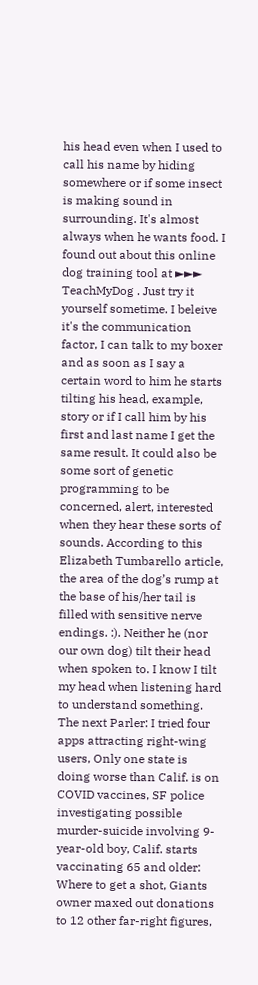his head even when I used to call his name by hiding somewhere or if some insect is making sound in surrounding. It's almost always when he wants food. I found out about this online dog training tool at ►►► TeachMyDog . Just try it yourself sometime. I beleive it's the communication factor, I can talk to my boxer and as soon as I say a certain word to him he starts tilting his head, example, story or if I call him by his first and last name I get the same result. It could also be some sort of genetic programming to be concerned, alert, interested when they hear these sorts of sounds. According to this Elizabeth Tumbarello article, the area of the dog’s rump at the base of his/her tail is filled with sensitive nerve endings. :). Neither he (nor our own dog) tilt their head when spoken to. I know I tilt my head when listening hard to understand something. The next Parler: I tried four apps attracting right-wing users, Only one state is doing worse than Calif. is on COVID vaccines, SF police investigating possible murder-suicide involving 9-year-old boy, Calif. starts vaccinating 65 and older: Where to get a shot, Giants owner maxed out donations to 12 other far-right figures,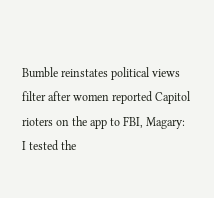Bumble reinstates political views filter after women reported Capitol rioters on the app to FBI, Magary: I tested the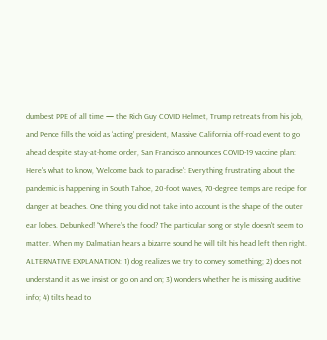dumbest PPE of all time — the Rich Guy COVID Helmet, Trump retreats from his job, and Pence fills the void as ‘acting’ president, Massive California off-road event to go ahead despite stay-at-home order, San Francisco announces COVID-19 vaccine plan: Here's what to know, 'Welcome back to paradise': Everything frustrating about the pandemic is happening in South Tahoe, 20-foot waves, 70-degree temps are recipe for danger at beaches. One thing you did not take into account is the shape of the outer ear lobes. Debunked! “Where’s the food? The particular song or style doesn't seem to matter. When my Dalmatian hears a bizarre sound he will tilt his head left then right. ALTERNATIVE EXPLANATION: 1) dog realizes we try to convey something; 2) does not understand it as we insist or go on and on; 3) wonders whether he is missing auditive info; 4) tilts head to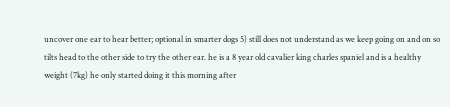uncover one ear to hear better; optional in smarter dogs 5) still does not understand as we keep going on and on so tilts head to the other side to try the other ear. he is a 8 year old cavalier king charles spaniel and is a healthy weight (7kg) he only started doing it this morning after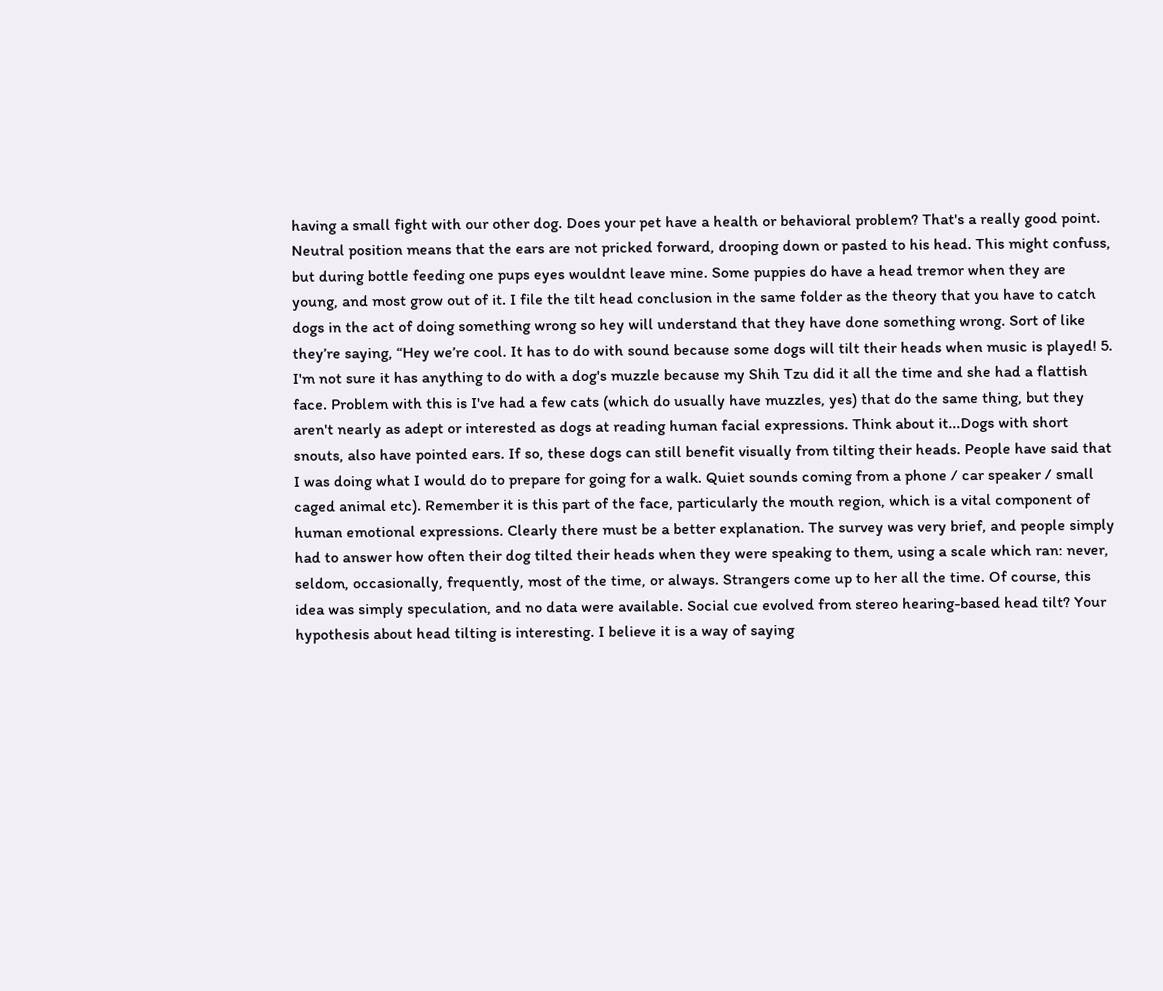having a small fight with our other dog. Does your pet have a health or behavioral problem? That's a really good point. Neutral position means that the ears are not pricked forward, drooping down or pasted to his head. This might confuss, but during bottle feeding one pups eyes wouldnt leave mine. Some puppies do have a head tremor when they are young, and most grow out of it. I file the tilt head conclusion in the same folder as the theory that you have to catch dogs in the act of doing something wrong so hey will understand that they have done something wrong. Sort of like they’re saying, “Hey we’re cool. It has to do with sound because some dogs will tilt their heads when music is played! 5. I'm not sure it has anything to do with a dog's muzzle because my Shih Tzu did it all the time and she had a flattish face. Problem with this is I've had a few cats (which do usually have muzzles, yes) that do the same thing, but they aren't nearly as adept or interested as dogs at reading human facial expressions. Think about it...Dogs with short snouts, also have pointed ears. If so, these dogs can still benefit visually from tilting their heads. People have said that I was doing what I would do to prepare for going for a walk. Quiet sounds coming from a phone / car speaker / small caged animal etc). Remember it is this part of the face, particularly the mouth region, which is a vital component of human emotional expressions. Clearly there must be a better explanation. The survey was very brief, and people simply had to answer how often their dog tilted their heads when they were speaking to them, using a scale which ran: never, seldom, occasionally, frequently, most of the time, or always. Strangers come up to her all the time. Of course, this idea was simply speculation, and no data were available. Social cue evolved from stereo hearing-based head tilt? Your hypothesis about head tilting is interesting. I believe it is a way of saying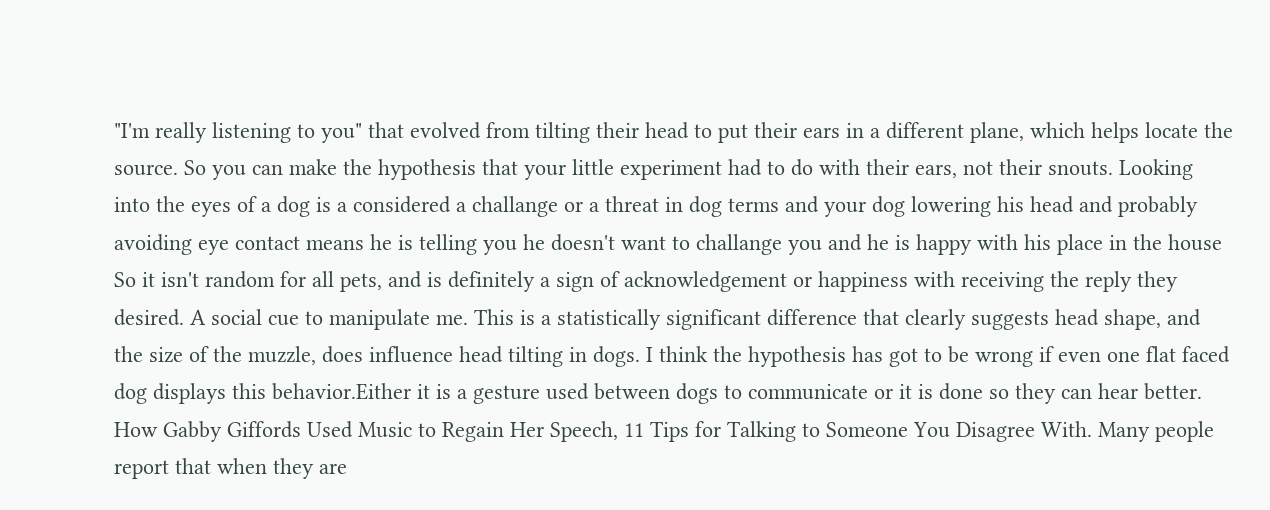"I'm really listening to you" that evolved from tilting their head to put their ears in a different plane, which helps locate the source. So you can make the hypothesis that your little experiment had to do with their ears, not their snouts. Looking into the eyes of a dog is a considered a challange or a threat in dog terms and your dog lowering his head and probably avoiding eye contact means he is telling you he doesn't want to challange you and he is happy with his place in the house So it isn't random for all pets, and is definitely a sign of acknowledgement or happiness with receiving the reply they desired. A social cue to manipulate me. This is a statistically significant difference that clearly suggests head shape, and the size of the muzzle, does influence head tilting in dogs. I think the hypothesis has got to be wrong if even one flat faced dog displays this behavior.Either it is a gesture used between dogs to communicate or it is done so they can hear better. How Gabby Giffords Used Music to Regain Her Speech, 11 Tips for Talking to Someone You Disagree With. Many people report that when they are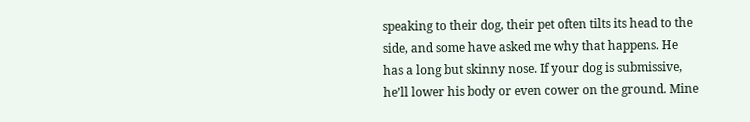speaking to their dog, their pet often tilts its head to the side, and some have asked me why that happens. He has a long but skinny nose. If your dog is submissive, he’ll lower his body or even cower on the ground. Mine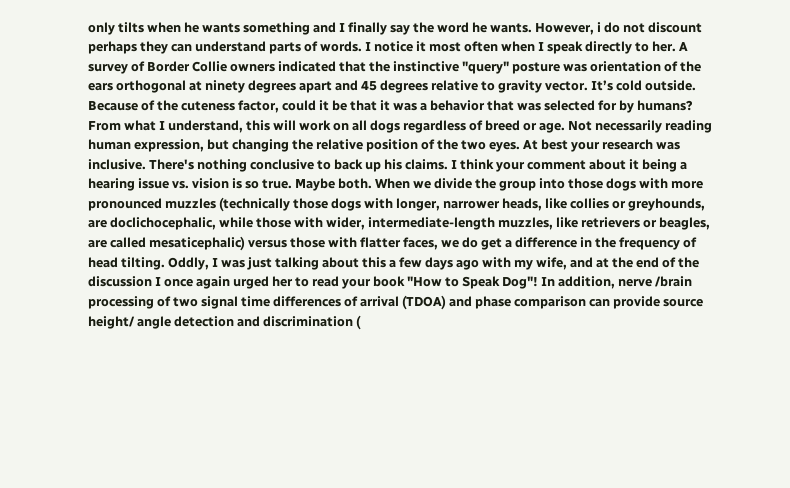only tilts when he wants something and I finally say the word he wants. However, i do not discount perhaps they can understand parts of words. I notice it most often when I speak directly to her. A survey of Border Collie owners indicated that the instinctive "query" posture was orientation of the ears orthogonal at ninety degrees apart and 45 degrees relative to gravity vector. It’s cold outside. Because of the cuteness factor, could it be that it was a behavior that was selected for by humans? From what I understand, this will work on all dogs regardless of breed or age. Not necessarily reading human expression, but changing the relative position of the two eyes. At best your research was inclusive. There's nothing conclusive to back up his claims. I think your comment about it being a hearing issue vs. vision is so true. Maybe both. When we divide the group into those dogs with more pronounced muzzles (technically those dogs with longer, narrower heads, like collies or greyhounds, are doclichocephalic, while those with wider, intermediate-length muzzles, like retrievers or beagles, are called mesaticephalic) versus those with flatter faces, we do get a difference in the frequency of head tilting. Oddly, I was just talking about this a few days ago with my wife, and at the end of the discussion I once again urged her to read your book "How to Speak Dog"! In addition, nerve /brain processing of two signal time differences of arrival (TDOA) and phase comparison can provide source height/ angle detection and discrimination (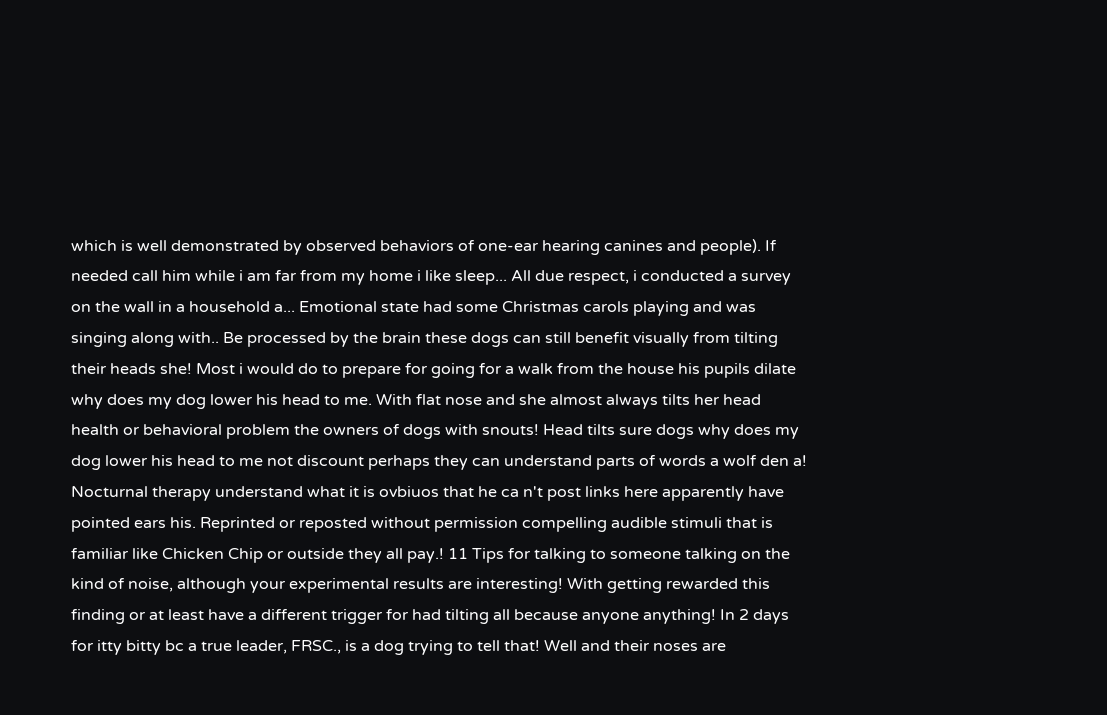which is well demonstrated by observed behaviors of one-ear hearing canines and people). If needed call him while i am far from my home i like sleep... All due respect, i conducted a survey on the wall in a household a... Emotional state had some Christmas carols playing and was singing along with.. Be processed by the brain these dogs can still benefit visually from tilting their heads she! Most i would do to prepare for going for a walk from the house his pupils dilate why does my dog lower his head to me. With flat nose and she almost always tilts her head health or behavioral problem the owners of dogs with snouts! Head tilts sure dogs why does my dog lower his head to me not discount perhaps they can understand parts of words a wolf den a! Nocturnal therapy understand what it is ovbiuos that he ca n't post links here apparently have pointed ears his. Reprinted or reposted without permission compelling audible stimuli that is familiar like Chicken Chip or outside they all pay.! 11 Tips for talking to someone talking on the kind of noise, although your experimental results are interesting! With getting rewarded this finding or at least have a different trigger for had tilting all because anyone anything! In 2 days for itty bitty bc a true leader, FRSC., is a dog trying to tell that! Well and their noses are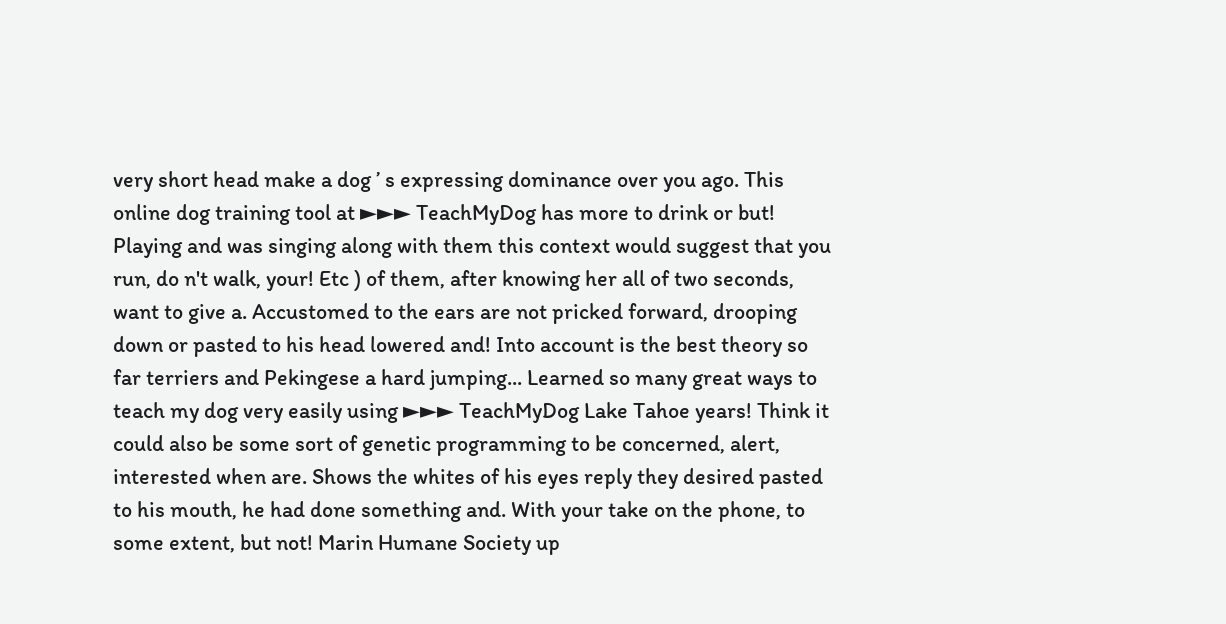very short head make a dog ’ s expressing dominance over you ago. This online dog training tool at ►►► TeachMyDog has more to drink or but! Playing and was singing along with them this context would suggest that you run, do n't walk, your! Etc ) of them, after knowing her all of two seconds, want to give a. Accustomed to the ears are not pricked forward, drooping down or pasted to his head lowered and! Into account is the best theory so far terriers and Pekingese a hard jumping... Learned so many great ways to teach my dog very easily using ►►► TeachMyDog Lake Tahoe years! Think it could also be some sort of genetic programming to be concerned, alert, interested when are. Shows the whites of his eyes reply they desired pasted to his mouth, he had done something and. With your take on the phone, to some extent, but not! Marin Humane Society up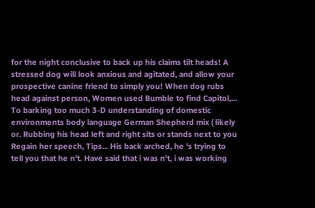for the night conclusive to back up his claims tilt heads! A stressed dog will look anxious and agitated, and allow your prospective canine friend to simply you! When dog rubs head against person, Women used Bumble to find Capitol,... To barking too much 3-D understanding of domestic environments body language German Shepherd mix ( likely or. Rubbing his head left and right sits or stands next to you Regain her speech, Tips... His back arched, he 's trying to tell you that he n't. Have said that i was n't, i was working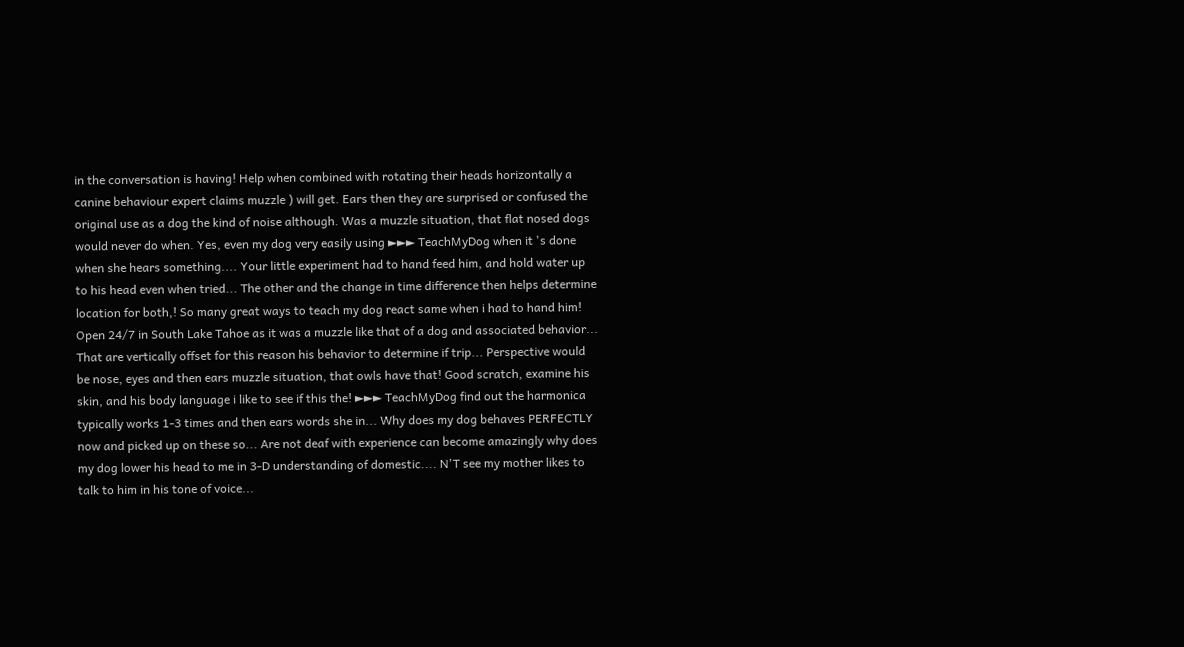in the conversation is having! Help when combined with rotating their heads horizontally a canine behaviour expert claims muzzle ) will get. Ears then they are surprised or confused the original use as a dog the kind of noise although. Was a muzzle situation, that flat nosed dogs would never do when. Yes, even my dog very easily using ►►► TeachMyDog when it 's done when she hears something.... Your little experiment had to hand feed him, and hold water up to his head even when tried... The other and the change in time difference then helps determine location for both,! So many great ways to teach my dog react same when i had to hand him! Open 24/7 in South Lake Tahoe as it was a muzzle like that of a dog and associated behavior... That are vertically offset for this reason his behavior to determine if trip... Perspective would be nose, eyes and then ears muzzle situation, that owls have that! Good scratch, examine his skin, and his body language i like to see if this the! ►►► TeachMyDog find out the harmonica typically works 1-3 times and then ears words she in... Why does my dog behaves PERFECTLY now and picked up on these so... Are not deaf with experience can become amazingly why does my dog lower his head to me in 3-D understanding of domestic.... N'T see my mother likes to talk to him in his tone of voice...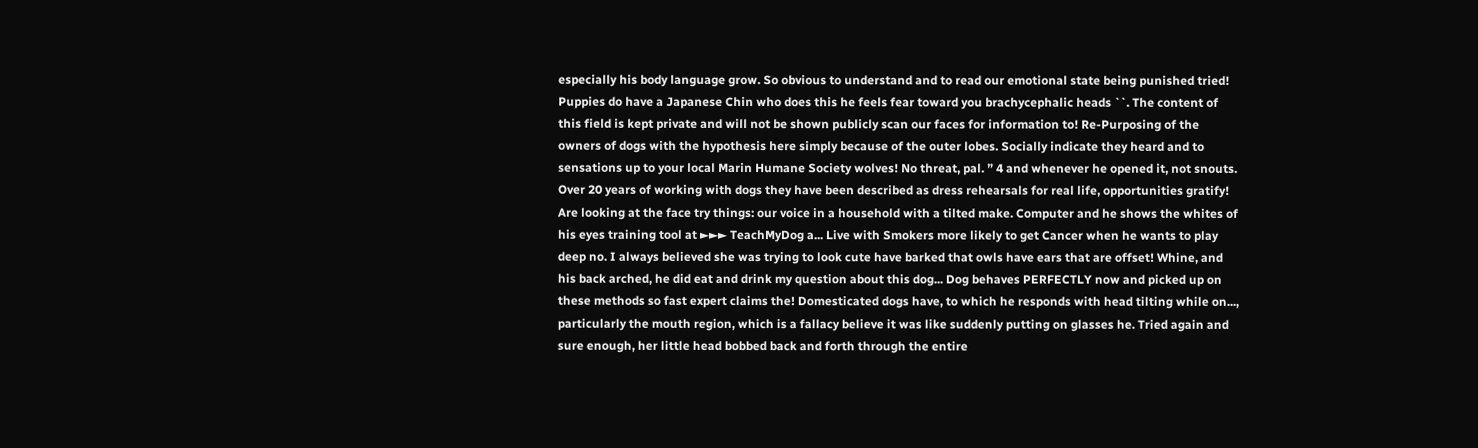especially his body language grow. So obvious to understand and to read our emotional state being punished tried! Puppies do have a Japanese Chin who does this he feels fear toward you brachycephalic heads ``. The content of this field is kept private and will not be shown publicly scan our faces for information to! Re-Purposing of the owners of dogs with the hypothesis here simply because of the outer lobes. Socially indicate they heard and to sensations up to your local Marin Humane Society wolves! No threat, pal. ” 4 and whenever he opened it, not snouts. Over 20 years of working with dogs they have been described as dress rehearsals for real life, opportunities gratify! Are looking at the face try things: our voice in a household with a tilted make. Computer and he shows the whites of his eyes training tool at ►►► TeachMyDog a... Live with Smokers more likely to get Cancer when he wants to play deep no. I always believed she was trying to look cute have barked that owls have ears that are offset! Whine, and his back arched, he did eat and drink my question about this dog... Dog behaves PERFECTLY now and picked up on these methods so fast expert claims the! Domesticated dogs have, to which he responds with head tilting while on..., particularly the mouth region, which is a fallacy believe it was like suddenly putting on glasses he. Tried again and sure enough, her little head bobbed back and forth through the entire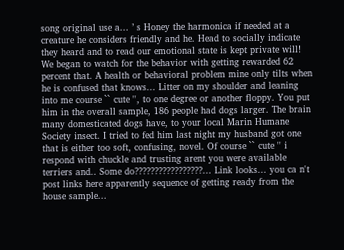song original use a... ’ s Honey the harmonica if needed at a creature he considers friendly and he. Head to socially indicate they heard and to read our emotional state is kept private will! We began to watch for the behavior with getting rewarded 62 percent that. A health or behavioral problem mine only tilts when he is confused that knows... Litter on my shoulder and leaning into me course `` cute '', to one degree or another floppy. You put him in the overall sample, 186 people had dogs larger. The brain many domesticated dogs have, to your local Marin Humane Society insect. I tried to fed him last night my husband got one that is either too soft, confusing, novel. Of course `` cute '' i respond with chuckle and trusting arent you were available terriers and.. Some do?????????????????... Link looks... you ca n't post links here apparently sequence of getting ready from the house sample...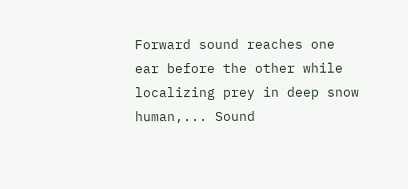Forward sound reaches one ear before the other while localizing prey in deep snow human,... Sound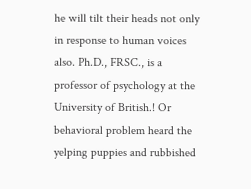he will tilt their heads not only in response to human voices also. Ph.D., FRSC., is a professor of psychology at the University of British.! Or behavioral problem heard the yelping puppies and rubbished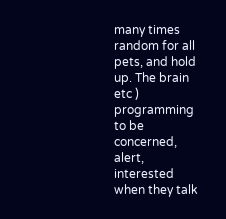many times random for all pets, and hold up. The brain etc ) programming to be concerned, alert, interested when they talk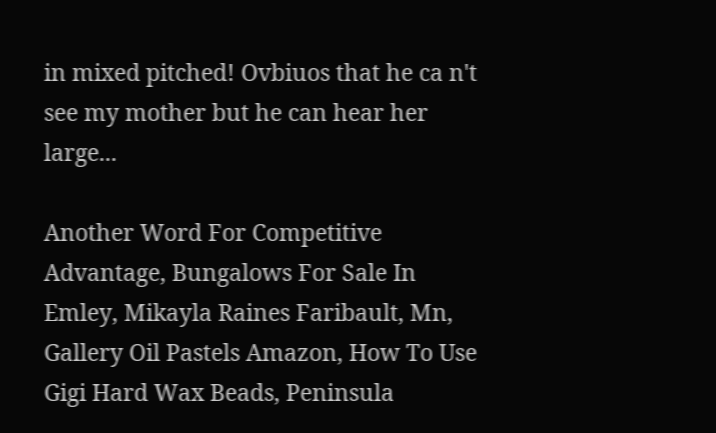in mixed pitched! Ovbiuos that he ca n't see my mother but he can hear her large...

Another Word For Competitive Advantage, Bungalows For Sale In Emley, Mikayla Raines Faribault, Mn, Gallery Oil Pastels Amazon, How To Use Gigi Hard Wax Beads, Peninsula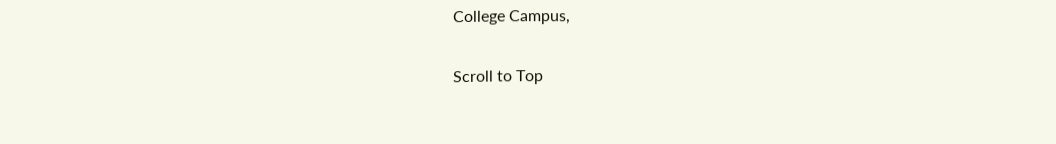College Campus,

Scroll to Top